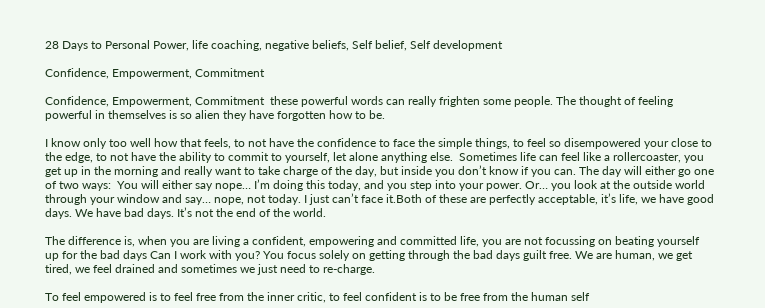28 Days to Personal Power, life coaching, negative beliefs, Self belief, Self development

Confidence, Empowerment, Commitment

Confidence, Empowerment, Commitment  these powerful words can really frighten some people. The thought of feeling powerful in themselves is so alien they have forgotten how to be.

I know only too well how that feels, to not have the confidence to face the simple things, to feel so disempowered your close to the edge, to not have the ability to commit to yourself, let alone anything else.  Sometimes life can feel like a rollercoaster, you get up in the morning and really want to take charge of the day, but inside you don’t know if you can. The day will either go one of two ways:  You will either say nope… I’m doing this today, and you step into your power. Or… you look at the outside world through your window and say… nope, not today. I just can’t face it.Both of these are perfectly acceptable, it’s life, we have good days. We have bad days. It’s not the end of the world.

The difference is, when you are living a confident, empowering and committed life, you are not focussing on beating yourself up for the bad days Can I work with you? You focus solely on getting through the bad days guilt free. We are human, we get tired, we feel drained and sometimes we just need to re-charge.

To feel empowered is to feel free from the inner critic, to feel confident is to be free from the human self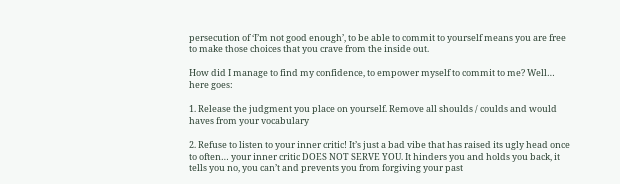persecution of ‘I’m not good enough’, to be able to commit to yourself means you are free to make those choices that you crave from the inside out.

How did I manage to find my confidence, to empower myself to commit to me? Well… here goes:

1. Release the judgment you place on yourself. Remove all shoulds / coulds and would haves from your vocabulary

2. Refuse to listen to your inner critic! It’s just a bad vibe that has raised its ugly head once to often… your inner critic DOES NOT SERVE YOU. It hinders you and holds you back, it tells you no, you can’t and prevents you from forgiving your past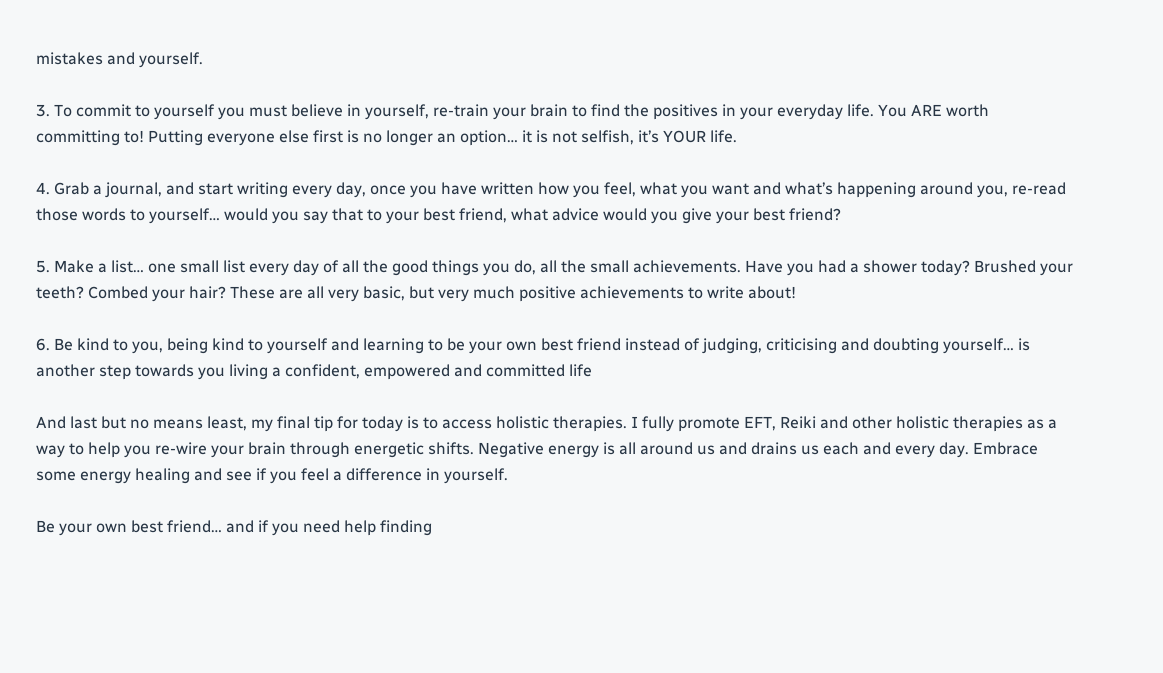mistakes and yourself.

3. To commit to yourself you must believe in yourself, re-train your brain to find the positives in your everyday life. You ARE worth committing to! Putting everyone else first is no longer an option… it is not selfish, it’s YOUR life.

4. Grab a journal, and start writing every day, once you have written how you feel, what you want and what’s happening around you, re-read those words to yourself… would you say that to your best friend, what advice would you give your best friend?

5. Make a list… one small list every day of all the good things you do, all the small achievements. Have you had a shower today? Brushed your teeth? Combed your hair? These are all very basic, but very much positive achievements to write about!

6. Be kind to you, being kind to yourself and learning to be your own best friend instead of judging, criticising and doubting yourself… is another step towards you living a confident, empowered and committed life

And last but no means least, my final tip for today is to access holistic therapies. I fully promote EFT, Reiki and other holistic therapies as a way to help you re-wire your brain through energetic shifts. Negative energy is all around us and drains us each and every day. Embrace some energy healing and see if you feel a difference in yourself.

Be your own best friend… and if you need help finding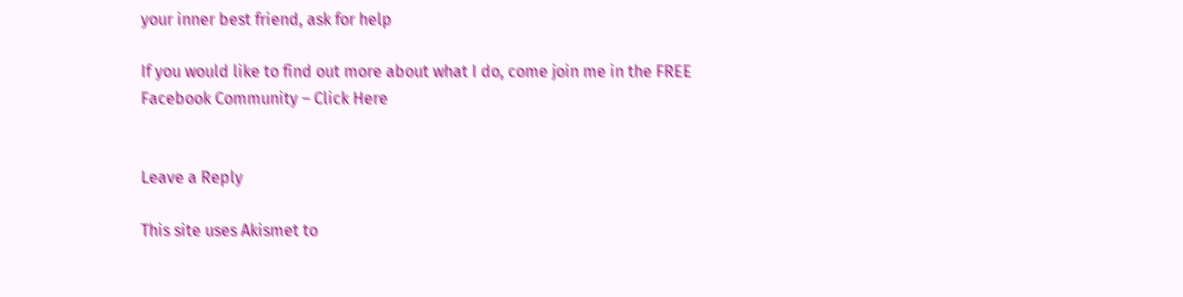your inner best friend, ask for help

If you would like to find out more about what I do, come join me in the FREE Facebook Community – Click Here


Leave a Reply

This site uses Akismet to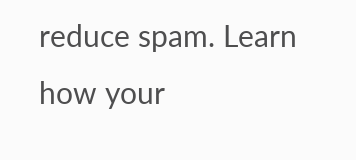reduce spam. Learn how your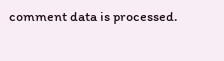comment data is processed.